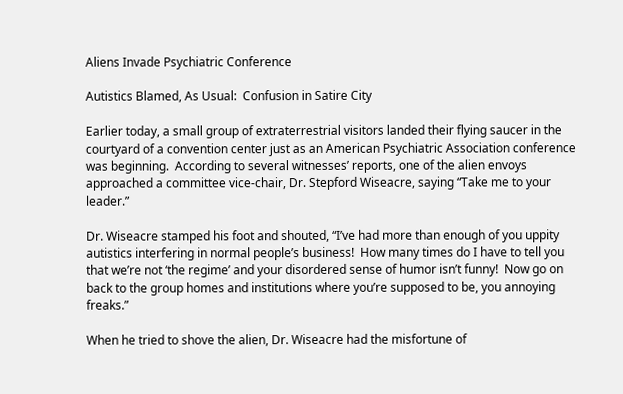Aliens Invade Psychiatric Conference

Autistics Blamed, As Usual:  Confusion in Satire City

Earlier today, a small group of extraterrestrial visitors landed their flying saucer in the courtyard of a convention center just as an American Psychiatric Association conference was beginning.  According to several witnesses’ reports, one of the alien envoys approached a committee vice-chair, Dr. Stepford Wiseacre, saying “Take me to your leader.”

Dr. Wiseacre stamped his foot and shouted, “I’ve had more than enough of you uppity autistics interfering in normal people’s business!  How many times do I have to tell you that we’re not ‘the regime’ and your disordered sense of humor isn’t funny!  Now go on back to the group homes and institutions where you’re supposed to be, you annoying freaks.”

When he tried to shove the alien, Dr. Wiseacre had the misfortune of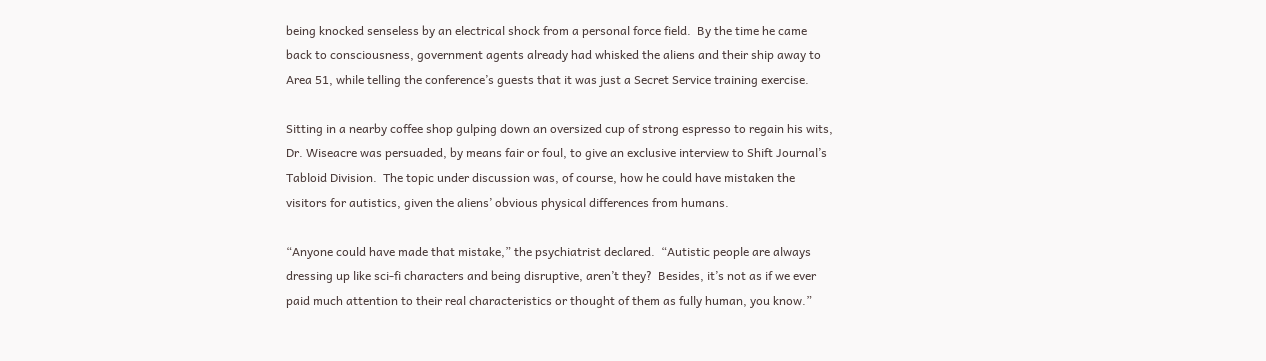being knocked senseless by an electrical shock from a personal force field.  By the time he came back to consciousness, government agents already had whisked the aliens and their ship away to Area 51, while telling the conference’s guests that it was just a Secret Service training exercise.

Sitting in a nearby coffee shop gulping down an oversized cup of strong espresso to regain his wits, Dr. Wiseacre was persuaded, by means fair or foul, to give an exclusive interview to Shift Journal’s Tabloid Division.  The topic under discussion was, of course, how he could have mistaken the visitors for autistics, given the aliens’ obvious physical differences from humans.

“Anyone could have made that mistake,” the psychiatrist declared.  “Autistic people are always dressing up like sci-fi characters and being disruptive, aren’t they?  Besides, it’s not as if we ever paid much attention to their real characteristics or thought of them as fully human, you know.”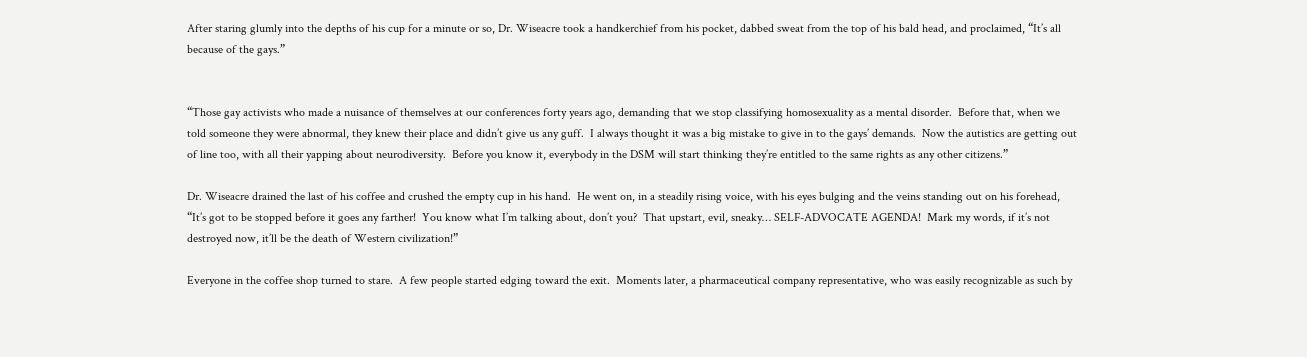After staring glumly into the depths of his cup for a minute or so, Dr. Wiseacre took a handkerchief from his pocket, dabbed sweat from the top of his bald head, and proclaimed, “It’s all because of the gays.”


“Those gay activists who made a nuisance of themselves at our conferences forty years ago, demanding that we stop classifying homosexuality as a mental disorder.  Before that, when we told someone they were abnormal, they knew their place and didn’t give us any guff.  I always thought it was a big mistake to give in to the gays’ demands.  Now the autistics are getting out of line too, with all their yapping about neurodiversity.  Before you know it, everybody in the DSM will start thinking they’re entitled to the same rights as any other citizens.”

Dr. Wiseacre drained the last of his coffee and crushed the empty cup in his hand.  He went on, in a steadily rising voice, with his eyes bulging and the veins standing out on his forehead, “It’s got to be stopped before it goes any farther!  You know what I’m talking about, don’t you?  That upstart, evil, sneaky… SELF-ADVOCATE AGENDA!  Mark my words, if it’s not destroyed now, it’ll be the death of Western civilization!”

Everyone in the coffee shop turned to stare.  A few people started edging toward the exit.  Moments later, a pharmaceutical company representative, who was easily recognizable as such by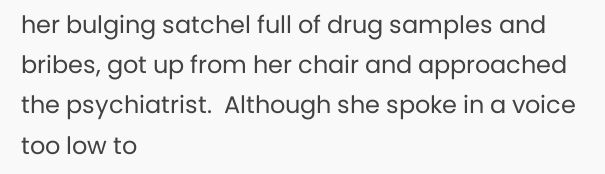her bulging satchel full of drug samples and bribes, got up from her chair and approached the psychiatrist.  Although she spoke in a voice too low to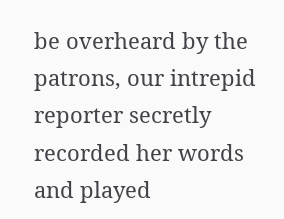be overheard by the patrons, our intrepid reporter secretly recorded her words and played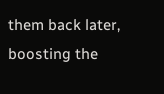them back later, boosting the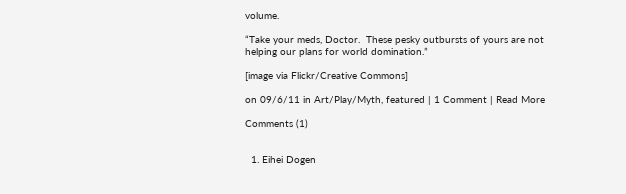volume.

“Take your meds, Doctor.  These pesky outbursts of yours are not helping our plans for world domination.”

[image via Flickr/Creative Commons]

on 09/6/11 in Art/Play/Myth, featured | 1 Comment | Read More

Comments (1)


  1. Eihei Dogen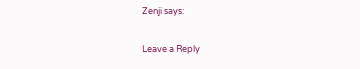Zenji says:


Leave a Reply